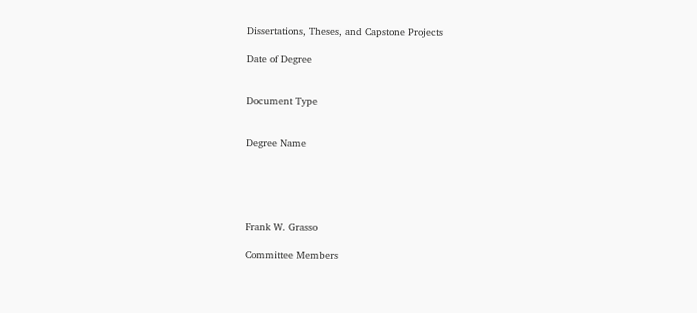Dissertations, Theses, and Capstone Projects

Date of Degree


Document Type


Degree Name





Frank W. Grasso

Committee Members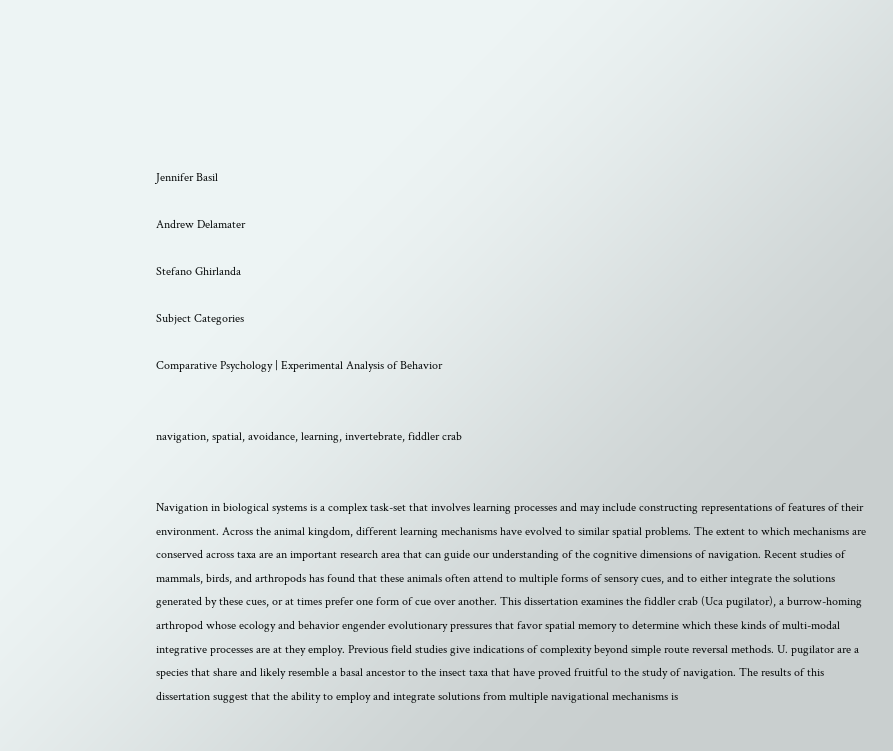Jennifer Basil

Andrew Delamater

Stefano Ghirlanda

Subject Categories

Comparative Psychology | Experimental Analysis of Behavior


navigation, spatial, avoidance, learning, invertebrate, fiddler crab


Navigation in biological systems is a complex task-set that involves learning processes and may include constructing representations of features of their environment. Across the animal kingdom, different learning mechanisms have evolved to similar spatial problems. The extent to which mechanisms are conserved across taxa are an important research area that can guide our understanding of the cognitive dimensions of navigation. Recent studies of mammals, birds, and arthropods has found that these animals often attend to multiple forms of sensory cues, and to either integrate the solutions generated by these cues, or at times prefer one form of cue over another. This dissertation examines the fiddler crab (Uca pugilator), a burrow-homing arthropod whose ecology and behavior engender evolutionary pressures that favor spatial memory to determine which these kinds of multi-modal integrative processes are at they employ. Previous field studies give indications of complexity beyond simple route reversal methods. U. pugilator are a species that share and likely resemble a basal ancestor to the insect taxa that have proved fruitful to the study of navigation. The results of this dissertation suggest that the ability to employ and integrate solutions from multiple navigational mechanisms is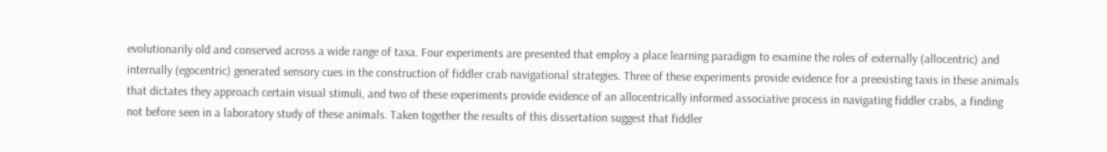evolutionarily old and conserved across a wide range of taxa. Four experiments are presented that employ a place learning paradigm to examine the roles of externally (allocentric) and internally (egocentric) generated sensory cues in the construction of fiddler crab navigational strategies. Three of these experiments provide evidence for a preexisting taxis in these animals that dictates they approach certain visual stimuli, and two of these experiments provide evidence of an allocentrically informed associative process in navigating fiddler crabs, a finding not before seen in a laboratory study of these animals. Taken together the results of this dissertation suggest that fiddler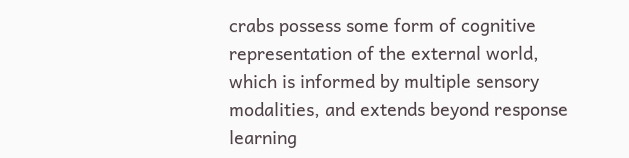crabs possess some form of cognitive representation of the external world, which is informed by multiple sensory modalities, and extends beyond response learning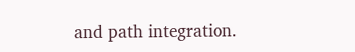and path integration.